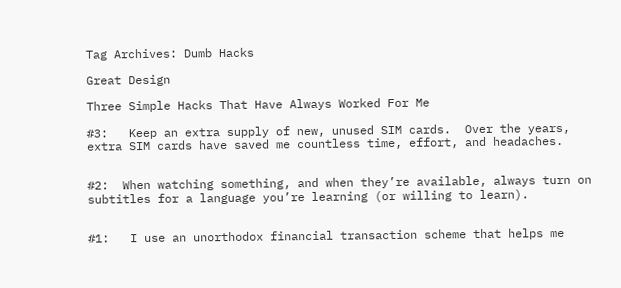Tag Archives: Dumb Hacks

Great Design

Three Simple Hacks That Have Always Worked For Me

#3:   Keep an extra supply of new, unused SIM cards.  Over the years, extra SIM cards have saved me countless time, effort, and headaches.


#2:  When watching something, and when they’re available, always turn on subtitles for a language you’re learning (or willing to learn).


#1:   I use an unorthodox financial transaction scheme that helps me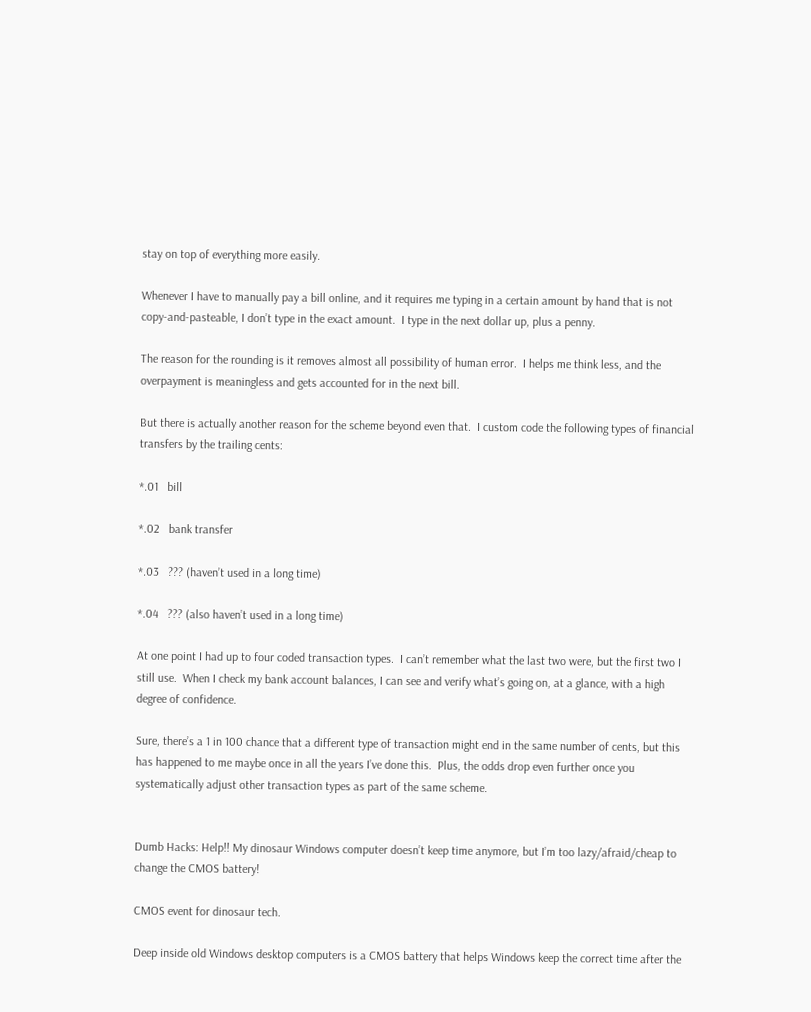stay on top of everything more easily.

Whenever I have to manually pay a bill online, and it requires me typing in a certain amount by hand that is not copy-and-pasteable, I don’t type in the exact amount.  I type in the next dollar up, plus a penny.

The reason for the rounding is it removes almost all possibility of human error.  I helps me think less, and the overpayment is meaningless and gets accounted for in the next bill.

But there is actually another reason for the scheme beyond even that.  I custom code the following types of financial transfers by the trailing cents:

*.01   bill

*.02   bank transfer

*.03   ??? (haven’t used in a long time)

*.04   ??? (also haven’t used in a long time)

At one point I had up to four coded transaction types.  I can’t remember what the last two were, but the first two I still use.  When I check my bank account balances, I can see and verify what’s going on, at a glance, with a high degree of confidence.

Sure, there’s a 1 in 100 chance that a different type of transaction might end in the same number of cents, but this has happened to me maybe once in all the years I’ve done this.  Plus, the odds drop even further once you systematically adjust other transaction types as part of the same scheme.


Dumb Hacks: Help!! My dinosaur Windows computer doesn’t keep time anymore, but I’m too lazy/afraid/cheap to change the CMOS battery!

CMOS event for dinosaur tech.

Deep inside old Windows desktop computers is a CMOS battery that helps Windows keep the correct time after the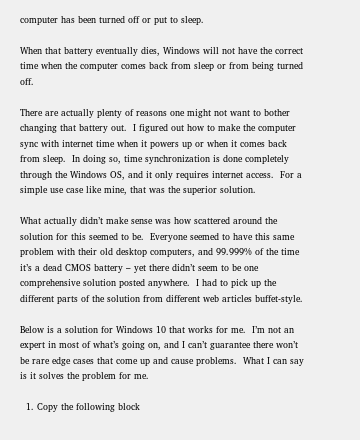computer has been turned off or put to sleep.

When that battery eventually dies, Windows will not have the correct time when the computer comes back from sleep or from being turned off.

There are actually plenty of reasons one might not want to bother changing that battery out.  I figured out how to make the computer sync with internet time when it powers up or when it comes back from sleep.  In doing so, time synchronization is done completely through the Windows OS, and it only requires internet access.  For a simple use case like mine, that was the superior solution.

What actually didn’t make sense was how scattered around the solution for this seemed to be.  Everyone seemed to have this same problem with their old desktop computers, and 99.999% of the time it’s a dead CMOS battery – yet there didn’t seem to be one comprehensive solution posted anywhere.  I had to pick up the different parts of the solution from different web articles buffet-style.

Below is a solution for Windows 10 that works for me.  I’m not an expert in most of what’s going on, and I can’t guarantee there won’t be rare edge cases that come up and cause problems.  What I can say is it solves the problem for me.

  1. Copy the following block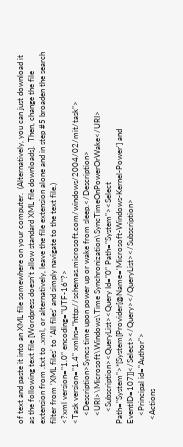of text and paste it into an XML file somewhere on your computer.  (Alternatively, you can just download it as the following text file [Wordpress doesn’t allow standard XML file downloads].  Then, change the file extension from .txt to .xml, or alternatively, leave the file extension alone and in step #5 broaden the search filter from ‘XML files’ to ‘All files’ and simply navigate to the text file.)
<?xml version="1.0" encoding="UTF-16"?>
<Task version="1.4" xmlns="http://schemas.microsoft.com/windows/2004/02/mit/task">
    <Description>Syncs time upon power up or wake from sleep.</Description>
    <URI>\Microsoft\Windows\Time Synchronization\SyncTimeOnPowerOrWake</URI>
      <Subscription><QueryList><Query Id="0" Path="System"><Select Path="System">*[System[Provider[@Name='Microsoft-Windows-Kernel-Power'] and EventID=107]]</Select></Query></QueryList></Subscription>
    <Principal id="Author">
  <Actions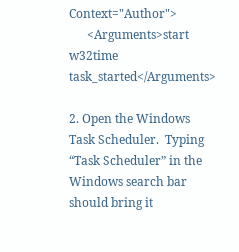Context="Author">
      <Arguments>start w32time task_started</Arguments>

2. Open the Windows Task Scheduler.  Typing “Task Scheduler” in the Windows search bar should bring it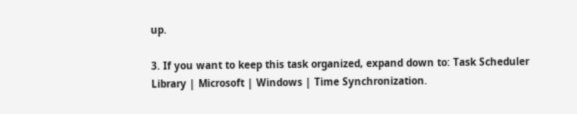up.

3. If you want to keep this task organized, expand down to: Task Scheduler Library | Microsoft | Windows | Time Synchronization.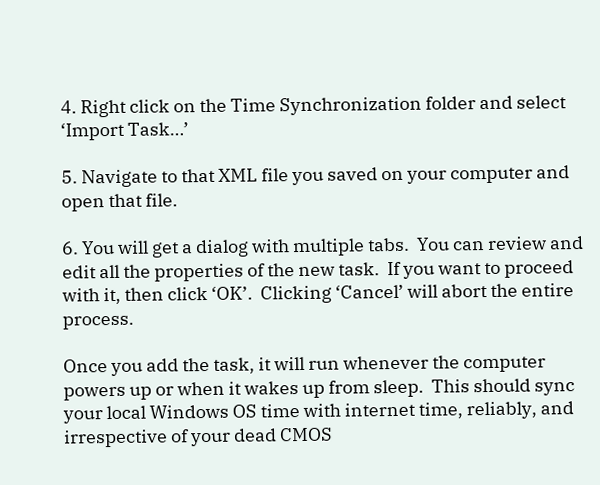4. Right click on the Time Synchronization folder and select ‘Import Task…’

5. Navigate to that XML file you saved on your computer and open that file.

6. You will get a dialog with multiple tabs.  You can review and edit all the properties of the new task.  If you want to proceed with it, then click ‘OK’.  Clicking ‘Cancel’ will abort the entire process.

Once you add the task, it will run whenever the computer powers up or when it wakes up from sleep.  This should sync your local Windows OS time with internet time, reliably, and irrespective of your dead CMOS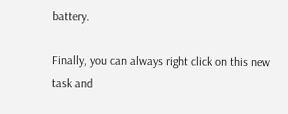battery.

Finally, you can always right click on this new task and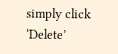simply click ‘Delete’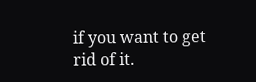if you want to get rid of it.